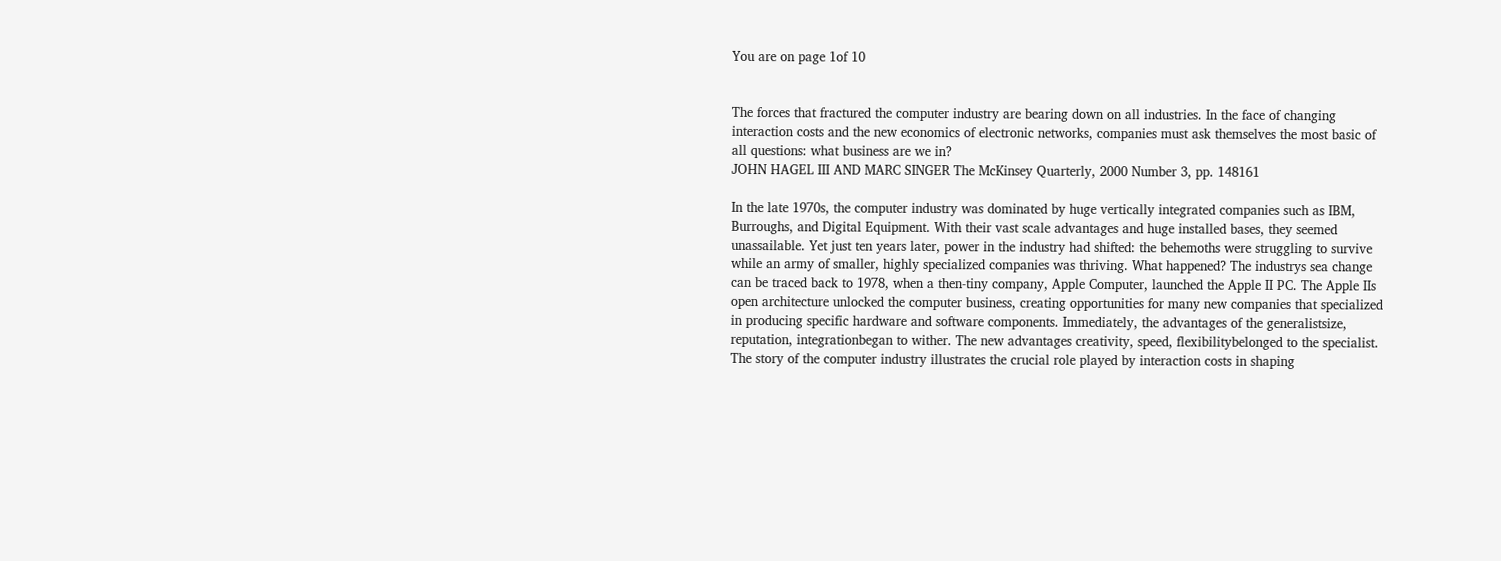You are on page 1of 10


The forces that fractured the computer industry are bearing down on all industries. In the face of changing interaction costs and the new economics of electronic networks, companies must ask themselves the most basic of all questions: what business are we in?
JOHN HAGEL III AND MARC SINGER The McKinsey Quarterly, 2000 Number 3, pp. 148161

In the late 1970s, the computer industry was dominated by huge vertically integrated companies such as IBM, Burroughs, and Digital Equipment. With their vast scale advantages and huge installed bases, they seemed unassailable. Yet just ten years later, power in the industry had shifted: the behemoths were struggling to survive while an army of smaller, highly specialized companies was thriving. What happened? The industrys sea change can be traced back to 1978, when a then-tiny company, Apple Computer, launched the Apple II PC. The Apple IIs open architecture unlocked the computer business, creating opportunities for many new companies that specialized in producing specific hardware and software components. Immediately, the advantages of the generalistsize, reputation, integrationbegan to wither. The new advantages creativity, speed, flexibilitybelonged to the specialist. The story of the computer industry illustrates the crucial role played by interaction costs in shaping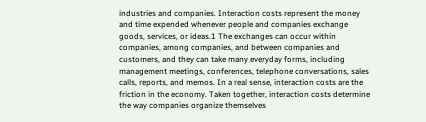industries and companies. Interaction costs represent the money and time expended whenever people and companies exchange goods, services, or ideas.1 The exchanges can occur within companies, among companies, and between companies and customers, and they can take many everyday forms, including management meetings, conferences, telephone conversations, sales calls, reports, and memos. In a real sense, interaction costs are the friction in the economy. Taken together, interaction costs determine the way companies organize themselves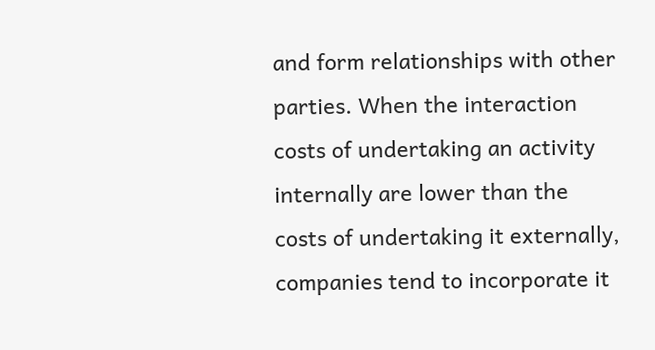and form relationships with other parties. When the interaction costs of undertaking an activity internally are lower than the costs of undertaking it externally, companies tend to incorporate it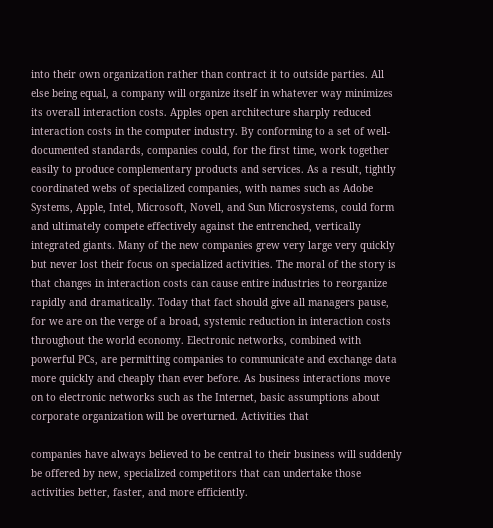into their own organization rather than contract it to outside parties. All else being equal, a company will organize itself in whatever way minimizes its overall interaction costs. Apples open architecture sharply reduced interaction costs in the computer industry. By conforming to a set of well-documented standards, companies could, for the first time, work together easily to produce complementary products and services. As a result, tightly coordinated webs of specialized companies, with names such as Adobe Systems, Apple, Intel, Microsoft, Novell, and Sun Microsystems, could form and ultimately compete effectively against the entrenched, vertically integrated giants. Many of the new companies grew very large very quickly but never lost their focus on specialized activities. The moral of the story is that changes in interaction costs can cause entire industries to reorganize rapidly and dramatically. Today that fact should give all managers pause, for we are on the verge of a broad, systemic reduction in interaction costs throughout the world economy. Electronic networks, combined with powerful PCs, are permitting companies to communicate and exchange data more quickly and cheaply than ever before. As business interactions move on to electronic networks such as the Internet, basic assumptions about corporate organization will be overturned. Activities that

companies have always believed to be central to their business will suddenly be offered by new, specialized competitors that can undertake those activities better, faster, and more efficiently.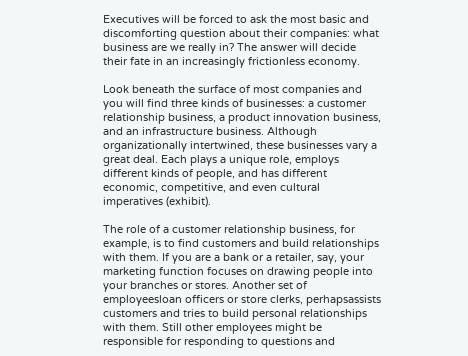Executives will be forced to ask the most basic and discomforting question about their companies: what business are we really in? The answer will decide their fate in an increasingly frictionless economy.

Look beneath the surface of most companies and you will find three kinds of businesses: a customer relationship business, a product innovation business, and an infrastructure business. Although organizationally intertwined, these businesses vary a great deal. Each plays a unique role, employs different kinds of people, and has different economic, competitive, and even cultural imperatives (exhibit).

The role of a customer relationship business, for example, is to find customers and build relationships with them. If you are a bank or a retailer, say, your marketing function focuses on drawing people into your branches or stores. Another set of employeesloan officers or store clerks, perhapsassists customers and tries to build personal relationships with them. Still other employees might be responsible for responding to questions and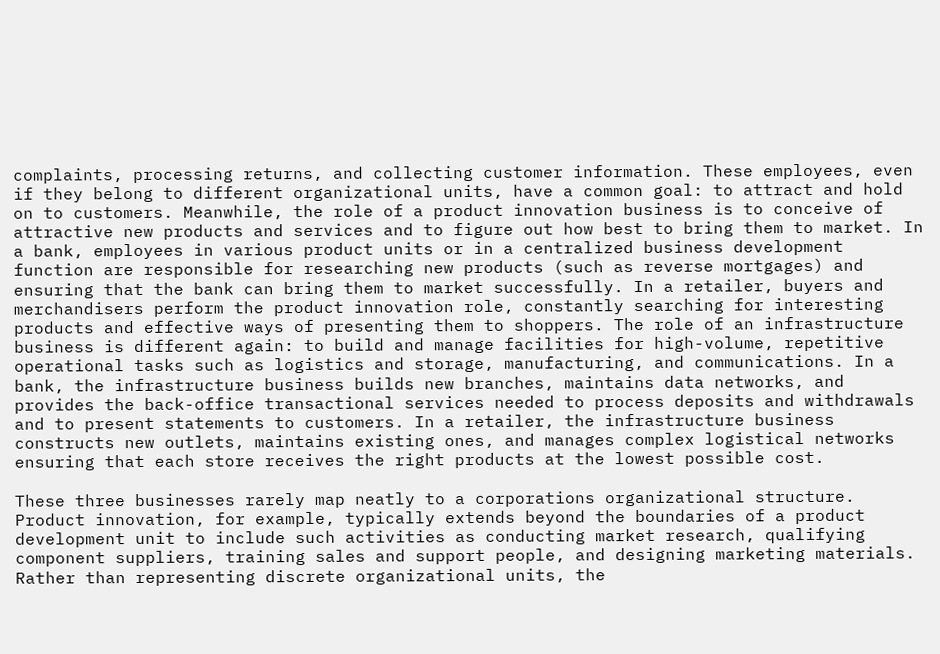complaints, processing returns, and collecting customer information. These employees, even if they belong to different organizational units, have a common goal: to attract and hold on to customers. Meanwhile, the role of a product innovation business is to conceive of attractive new products and services and to figure out how best to bring them to market. In a bank, employees in various product units or in a centralized business development function are responsible for researching new products (such as reverse mortgages) and ensuring that the bank can bring them to market successfully. In a retailer, buyers and merchandisers perform the product innovation role, constantly searching for interesting products and effective ways of presenting them to shoppers. The role of an infrastructure business is different again: to build and manage facilities for high-volume, repetitive operational tasks such as logistics and storage, manufacturing, and communications. In a bank, the infrastructure business builds new branches, maintains data networks, and provides the back-office transactional services needed to process deposits and withdrawals and to present statements to customers. In a retailer, the infrastructure business constructs new outlets, maintains existing ones, and manages complex logistical networks ensuring that each store receives the right products at the lowest possible cost.

These three businesses rarely map neatly to a corporations organizational structure. Product innovation, for example, typically extends beyond the boundaries of a product development unit to include such activities as conducting market research, qualifying component suppliers, training sales and support people, and designing marketing materials. Rather than representing discrete organizational units, the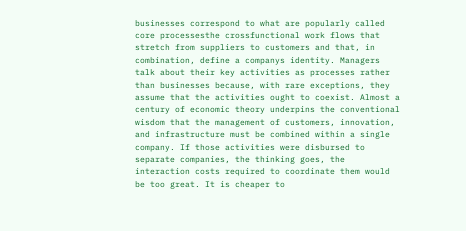businesses correspond to what are popularly called core processesthe crossfunctional work flows that stretch from suppliers to customers and that, in combination, define a companys identity. Managers talk about their key activities as processes rather than businesses because, with rare exceptions, they assume that the activities ought to coexist. Almost a century of economic theory underpins the conventional wisdom that the management of customers, innovation, and infrastructure must be combined within a single company. If those activities were disbursed to separate companies, the thinking goes, the interaction costs required to coordinate them would be too great. It is cheaper to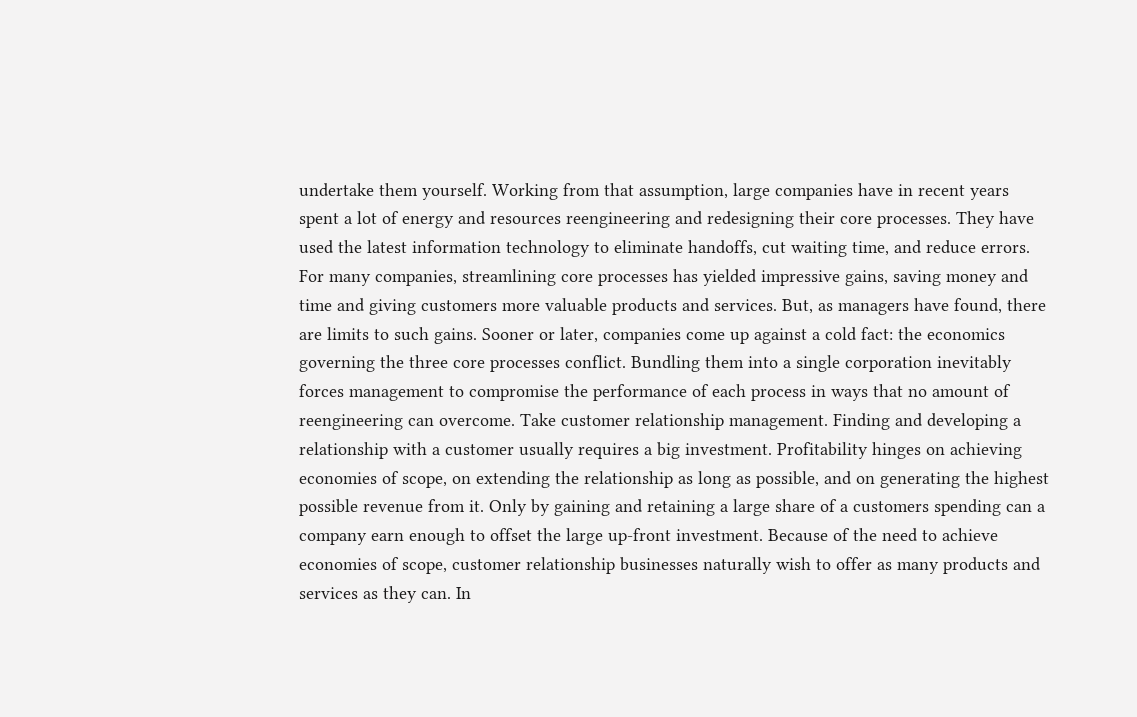undertake them yourself. Working from that assumption, large companies have in recent years spent a lot of energy and resources reengineering and redesigning their core processes. They have used the latest information technology to eliminate handoffs, cut waiting time, and reduce errors. For many companies, streamlining core processes has yielded impressive gains, saving money and time and giving customers more valuable products and services. But, as managers have found, there are limits to such gains. Sooner or later, companies come up against a cold fact: the economics governing the three core processes conflict. Bundling them into a single corporation inevitably forces management to compromise the performance of each process in ways that no amount of reengineering can overcome. Take customer relationship management. Finding and developing a relationship with a customer usually requires a big investment. Profitability hinges on achieving economies of scope, on extending the relationship as long as possible, and on generating the highest possible revenue from it. Only by gaining and retaining a large share of a customers spending can a company earn enough to offset the large up-front investment. Because of the need to achieve economies of scope, customer relationship businesses naturally wish to offer as many products and services as they can. In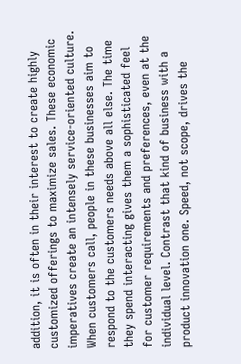addition, it is often in their interest to create highly customized offerings to maximize sales. These economic imperatives create an intensely service-oriented culture. When customers call, people in these businesses aim to respond to the customers needs above all else. The time they spend interacting gives them a sophisticated feel for customer requirements and preferences, even at the individual level. Contrast that kind of business with a product innovation one. Speed, not scope, drives the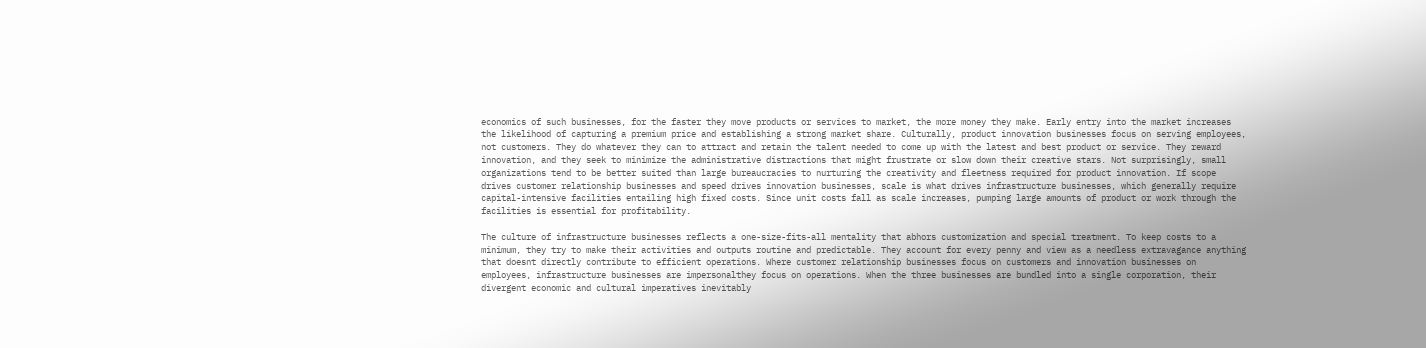economics of such businesses, for the faster they move products or services to market, the more money they make. Early entry into the market increases the likelihood of capturing a premium price and establishing a strong market share. Culturally, product innovation businesses focus on serving employees, not customers. They do whatever they can to attract and retain the talent needed to come up with the latest and best product or service. They reward innovation, and they seek to minimize the administrative distractions that might frustrate or slow down their creative stars. Not surprisingly, small organizations tend to be better suited than large bureaucracies to nurturing the creativity and fleetness required for product innovation. If scope drives customer relationship businesses and speed drives innovation businesses, scale is what drives infrastructure businesses, which generally require capital-intensive facilities entailing high fixed costs. Since unit costs fall as scale increases, pumping large amounts of product or work through the facilities is essential for profitability.

The culture of infrastructure businesses reflects a one-size-fits-all mentality that abhors customization and special treatment. To keep costs to a minimum, they try to make their activities and outputs routine and predictable. They account for every penny and view as a needless extravagance anything that doesnt directly contribute to efficient operations. Where customer relationship businesses focus on customers and innovation businesses on employees, infrastructure businesses are impersonalthey focus on operations. When the three businesses are bundled into a single corporation, their divergent economic and cultural imperatives inevitably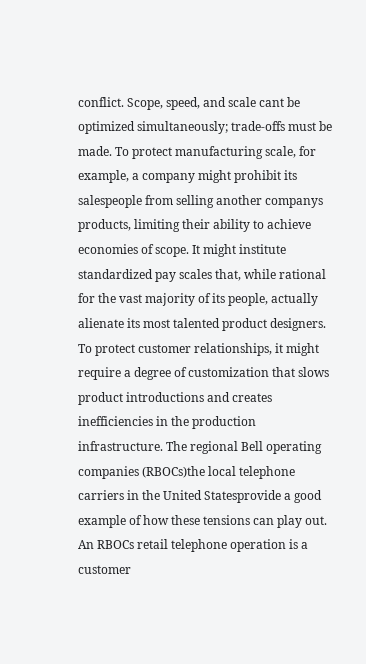conflict. Scope, speed, and scale cant be optimized simultaneously; trade-offs must be made. To protect manufacturing scale, for example, a company might prohibit its salespeople from selling another companys products, limiting their ability to achieve economies of scope. It might institute standardized pay scales that, while rational for the vast majority of its people, actually alienate its most talented product designers. To protect customer relationships, it might require a degree of customization that slows product introductions and creates inefficiencies in the production infrastructure. The regional Bell operating companies (RBOCs)the local telephone carriers in the United Statesprovide a good example of how these tensions can play out. An RBOCs retail telephone operation is a customer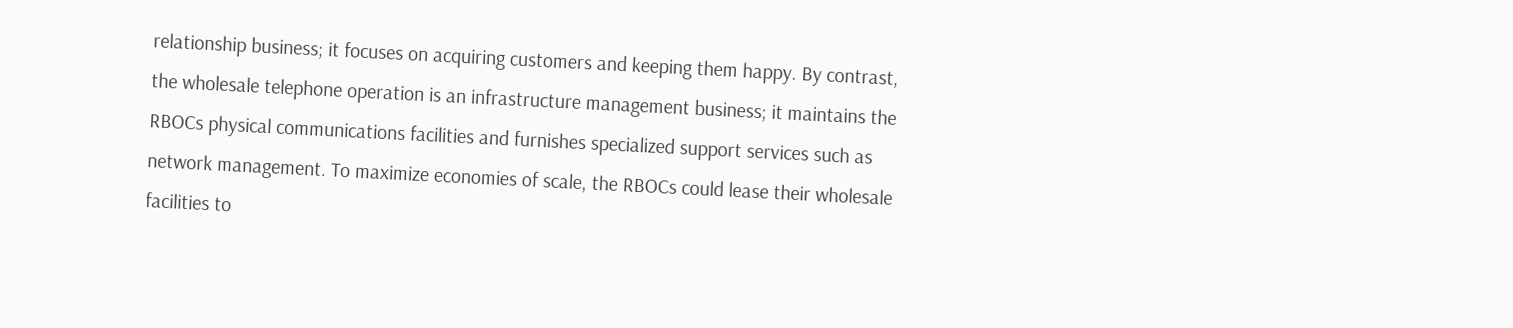relationship business; it focuses on acquiring customers and keeping them happy. By contrast, the wholesale telephone operation is an infrastructure management business; it maintains the RBOCs physical communications facilities and furnishes specialized support services such as network management. To maximize economies of scale, the RBOCs could lease their wholesale facilities to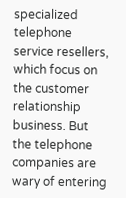specialized telephone service resellers, which focus on the customer relationship business. But the telephone companies are wary of entering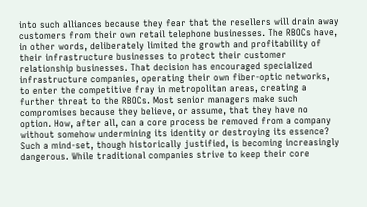into such alliances because they fear that the resellers will drain away customers from their own retail telephone businesses. The RBOCs have, in other words, deliberately limited the growth and profitability of their infrastructure businesses to protect their customer relationship businesses. That decision has encouraged specialized infrastructure companies, operating their own fiber-optic networks, to enter the competitive fray in metropolitan areas, creating a further threat to the RBOCs. Most senior managers make such compromises because they believe, or assume, that they have no option. How, after all, can a core process be removed from a company without somehow undermining its identity or destroying its essence? Such a mind-set, though historically justified, is becoming increasingly dangerous. While traditional companies strive to keep their core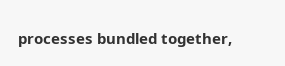processes bundled together,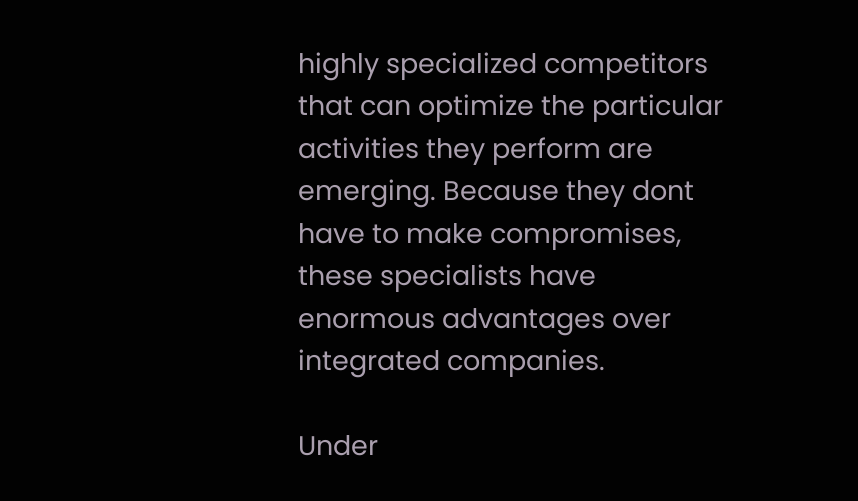highly specialized competitors that can optimize the particular activities they perform are emerging. Because they dont have to make compromises, these specialists have enormous advantages over integrated companies.

Under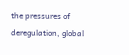the pressures of deregulation, global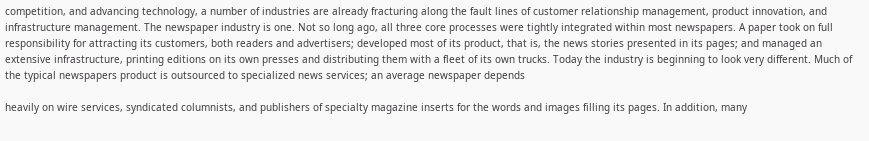competition, and advancing technology, a number of industries are already fracturing along the fault lines of customer relationship management, product innovation, and infrastructure management. The newspaper industry is one. Not so long ago, all three core processes were tightly integrated within most newspapers. A paper took on full responsibility for attracting its customers, both readers and advertisers; developed most of its product, that is, the news stories presented in its pages; and managed an extensive infrastructure, printing editions on its own presses and distributing them with a fleet of its own trucks. Today the industry is beginning to look very different. Much of the typical newspapers product is outsourced to specialized news services; an average newspaper depends

heavily on wire services, syndicated columnists, and publishers of specialty magazine inserts for the words and images filling its pages. In addition, many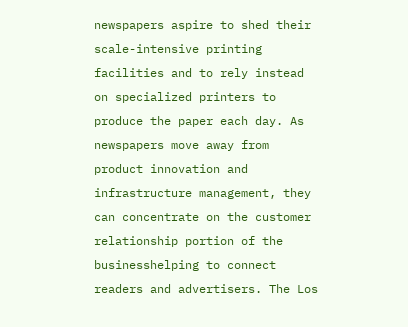newspapers aspire to shed their scale-intensive printing facilities and to rely instead on specialized printers to produce the paper each day. As newspapers move away from product innovation and infrastructure management, they can concentrate on the customer relationship portion of the businesshelping to connect readers and advertisers. The Los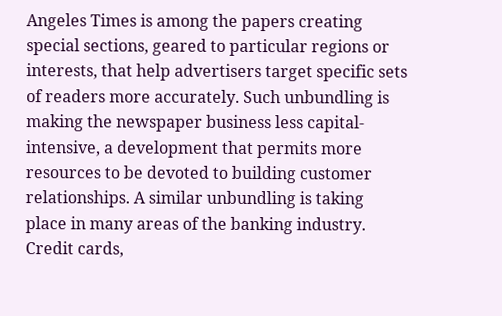Angeles Times is among the papers creating special sections, geared to particular regions or interests, that help advertisers target specific sets of readers more accurately. Such unbundling is making the newspaper business less capital-intensive, a development that permits more resources to be devoted to building customer relationships. A similar unbundling is taking place in many areas of the banking industry. Credit cards,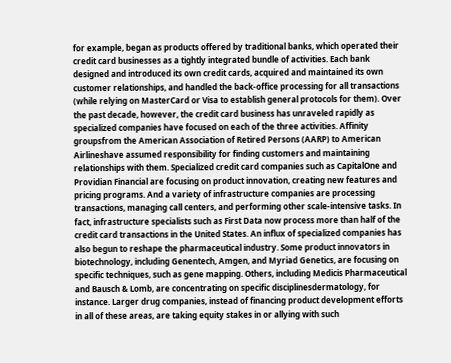for example, began as products offered by traditional banks, which operated their credit card businesses as a tightly integrated bundle of activities. Each bank designed and introduced its own credit cards, acquired and maintained its own customer relationships, and handled the back-office processing for all transactions (while relying on MasterCard or Visa to establish general protocols for them). Over the past decade, however, the credit card business has unraveled rapidly as specialized companies have focused on each of the three activities. Affinity groupsfrom the American Association of Retired Persons (AARP) to American Airlineshave assumed responsibility for finding customers and maintaining relationships with them. Specialized credit card companies such as CapitalOne and Providian Financial are focusing on product innovation, creating new features and pricing programs. And a variety of infrastructure companies are processing transactions, managing call centers, and performing other scale-intensive tasks. In fact, infrastructure specialists such as First Data now process more than half of the credit card transactions in the United States. An influx of specialized companies has also begun to reshape the pharmaceutical industry. Some product innovators in biotechnology, including Genentech, Amgen, and Myriad Genetics, are focusing on specific techniques, such as gene mapping. Others, including Medicis Pharmaceutical and Bausch & Lomb, are concentrating on specific disciplinesdermatology, for instance. Larger drug companies, instead of financing product development efforts in all of these areas, are taking equity stakes in or allying with such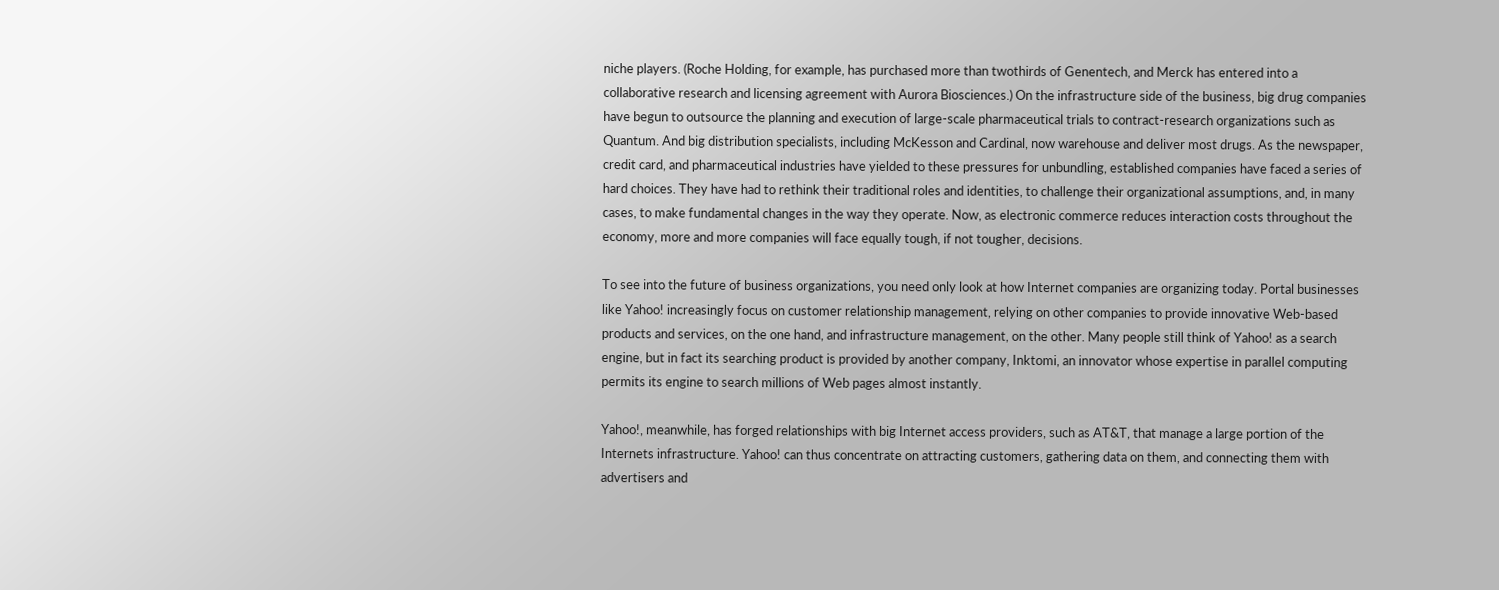niche players. (Roche Holding, for example, has purchased more than twothirds of Genentech, and Merck has entered into a collaborative research and licensing agreement with Aurora Biosciences.) On the infrastructure side of the business, big drug companies have begun to outsource the planning and execution of large-scale pharmaceutical trials to contract-research organizations such as Quantum. And big distribution specialists, including McKesson and Cardinal, now warehouse and deliver most drugs. As the newspaper, credit card, and pharmaceutical industries have yielded to these pressures for unbundling, established companies have faced a series of hard choices. They have had to rethink their traditional roles and identities, to challenge their organizational assumptions, and, in many cases, to make fundamental changes in the way they operate. Now, as electronic commerce reduces interaction costs throughout the economy, more and more companies will face equally tough, if not tougher, decisions.

To see into the future of business organizations, you need only look at how Internet companies are organizing today. Portal businesses like Yahoo! increasingly focus on customer relationship management, relying on other companies to provide innovative Web-based products and services, on the one hand, and infrastructure management, on the other. Many people still think of Yahoo! as a search engine, but in fact its searching product is provided by another company, Inktomi, an innovator whose expertise in parallel computing permits its engine to search millions of Web pages almost instantly.

Yahoo!, meanwhile, has forged relationships with big Internet access providers, such as AT&T, that manage a large portion of the Internets infrastructure. Yahoo! can thus concentrate on attracting customers, gathering data on them, and connecting them with advertisers and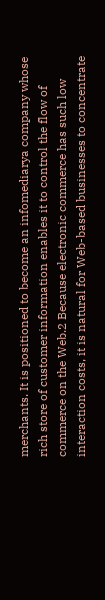merchants. It is positioned to become an infomediarya company whose rich store of customer information enables it to control the flow of commerce on the Web.2 Because electronic commerce has such low interaction costs, it is natural for Web-based businesses to concentrate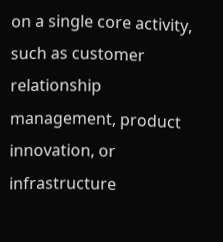on a single core activity, such as customer relationship management, product innovation, or infrastructure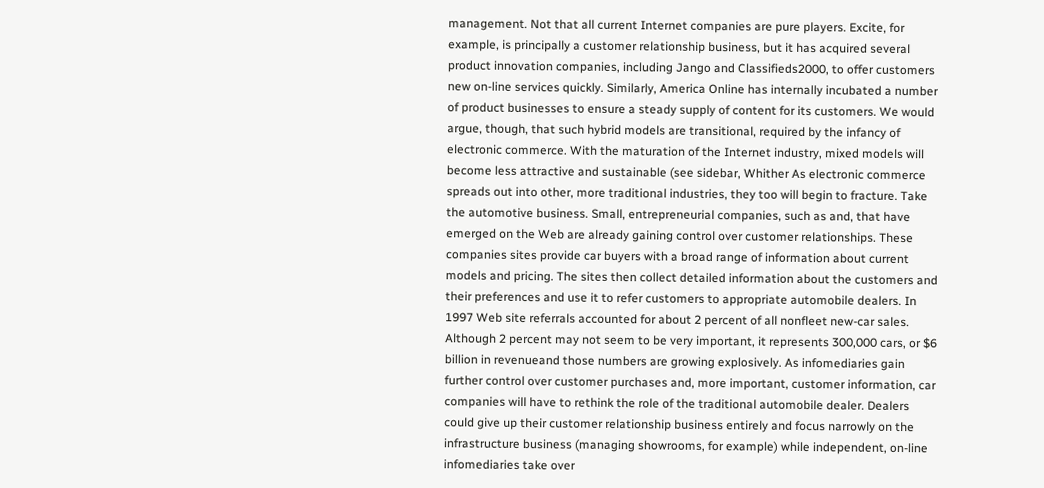management. Not that all current Internet companies are pure players. Excite, for example, is principally a customer relationship business, but it has acquired several product innovation companies, including Jango and Classifieds2000, to offer customers new on-line services quickly. Similarly, America Online has internally incubated a number of product businesses to ensure a steady supply of content for its customers. We would argue, though, that such hybrid models are transitional, required by the infancy of electronic commerce. With the maturation of the Internet industry, mixed models will become less attractive and sustainable (see sidebar, Whither As electronic commerce spreads out into other, more traditional industries, they too will begin to fracture. Take the automotive business. Small, entrepreneurial companies, such as and, that have emerged on the Web are already gaining control over customer relationships. These companies sites provide car buyers with a broad range of information about current models and pricing. The sites then collect detailed information about the customers and their preferences and use it to refer customers to appropriate automobile dealers. In 1997 Web site referrals accounted for about 2 percent of all nonfleet new-car sales. Although 2 percent may not seem to be very important, it represents 300,000 cars, or $6 billion in revenueand those numbers are growing explosively. As infomediaries gain further control over customer purchases and, more important, customer information, car companies will have to rethink the role of the traditional automobile dealer. Dealers could give up their customer relationship business entirely and focus narrowly on the infrastructure business (managing showrooms, for example) while independent, on-line infomediaries take over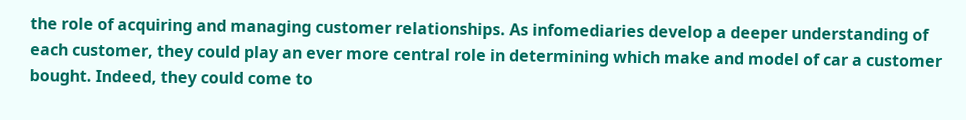the role of acquiring and managing customer relationships. As infomediaries develop a deeper understanding of each customer, they could play an ever more central role in determining which make and model of car a customer bought. Indeed, they could come to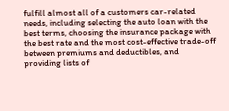fulfill almost all of a customers car-related needs, including selecting the auto loan with the best terms, choosing the insurance package with the best rate and the most cost-effective trade-off between premiums and deductibles, and providing lists of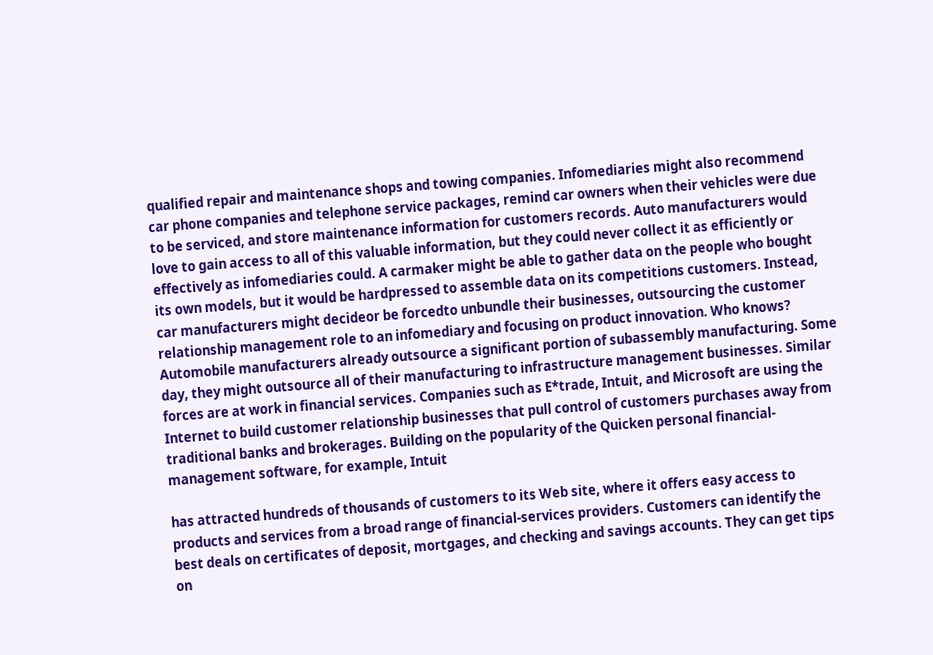qualified repair and maintenance shops and towing companies. Infomediaries might also recommend car phone companies and telephone service packages, remind car owners when their vehicles were due to be serviced, and store maintenance information for customers records. Auto manufacturers would love to gain access to all of this valuable information, but they could never collect it as efficiently or effectively as infomediaries could. A carmaker might be able to gather data on the people who bought its own models, but it would be hardpressed to assemble data on its competitions customers. Instead, car manufacturers might decideor be forcedto unbundle their businesses, outsourcing the customer relationship management role to an infomediary and focusing on product innovation. Who knows? Automobile manufacturers already outsource a significant portion of subassembly manufacturing. Some day, they might outsource all of their manufacturing to infrastructure management businesses. Similar forces are at work in financial services. Companies such as E*trade, Intuit, and Microsoft are using the Internet to build customer relationship businesses that pull control of customers purchases away from traditional banks and brokerages. Building on the popularity of the Quicken personal financial-management software, for example, Intuit

has attracted hundreds of thousands of customers to its Web site, where it offers easy access to products and services from a broad range of financial-services providers. Customers can identify the best deals on certificates of deposit, mortgages, and checking and savings accounts. They can get tips on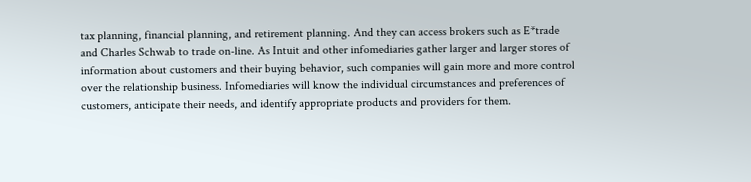tax planning, financial planning, and retirement planning. And they can access brokers such as E*trade and Charles Schwab to trade on-line. As Intuit and other infomediaries gather larger and larger stores of information about customers and their buying behavior, such companies will gain more and more control over the relationship business. Infomediaries will know the individual circumstances and preferences of customers, anticipate their needs, and identify appropriate products and providers for them.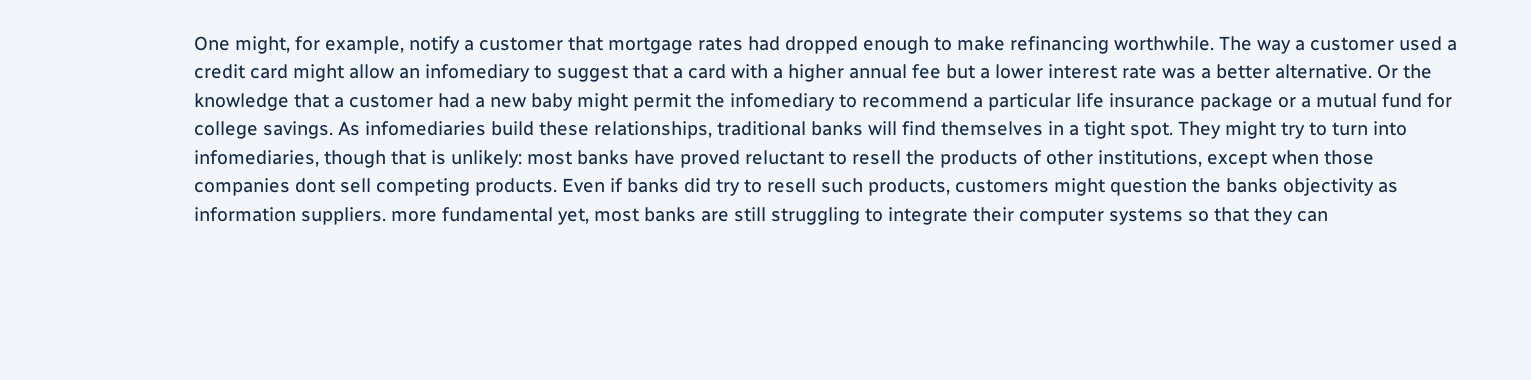One might, for example, notify a customer that mortgage rates had dropped enough to make refinancing worthwhile. The way a customer used a credit card might allow an infomediary to suggest that a card with a higher annual fee but a lower interest rate was a better alternative. Or the knowledge that a customer had a new baby might permit the infomediary to recommend a particular life insurance package or a mutual fund for college savings. As infomediaries build these relationships, traditional banks will find themselves in a tight spot. They might try to turn into infomediaries, though that is unlikely: most banks have proved reluctant to resell the products of other institutions, except when those companies dont sell competing products. Even if banks did try to resell such products, customers might question the banks objectivity as information suppliers. more fundamental yet, most banks are still struggling to integrate their computer systems so that they can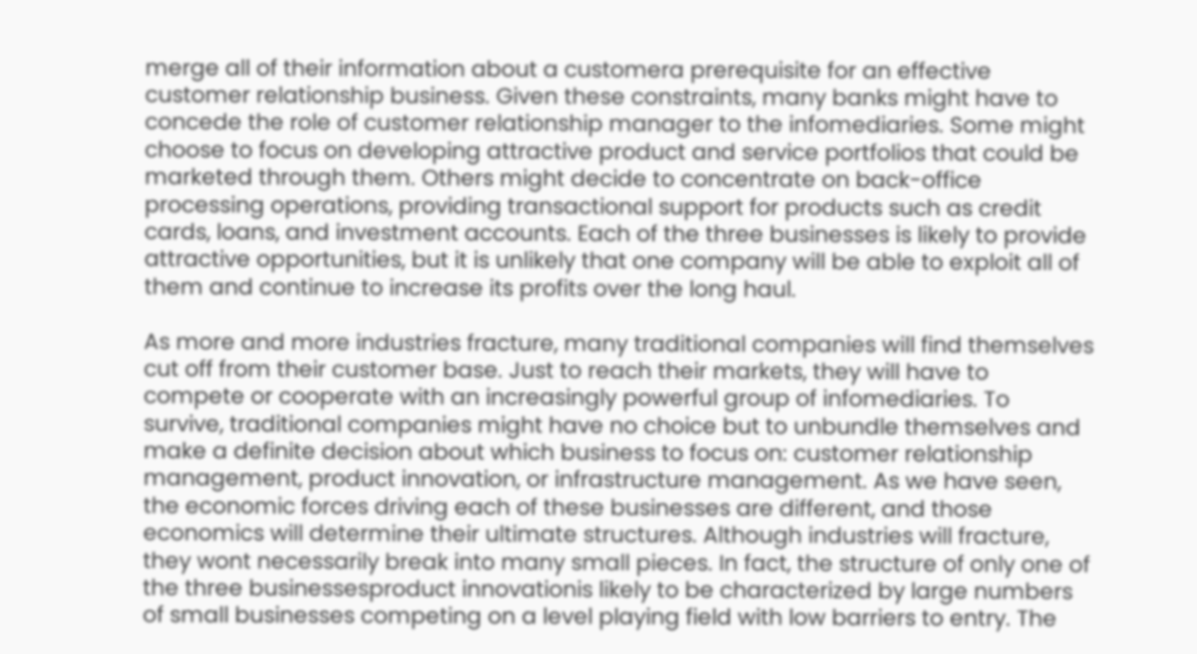merge all of their information about a customera prerequisite for an effective customer relationship business. Given these constraints, many banks might have to concede the role of customer relationship manager to the infomediaries. Some might choose to focus on developing attractive product and service portfolios that could be marketed through them. Others might decide to concentrate on back-office processing operations, providing transactional support for products such as credit cards, loans, and investment accounts. Each of the three businesses is likely to provide attractive opportunities, but it is unlikely that one company will be able to exploit all of them and continue to increase its profits over the long haul.

As more and more industries fracture, many traditional companies will find themselves cut off from their customer base. Just to reach their markets, they will have to compete or cooperate with an increasingly powerful group of infomediaries. To survive, traditional companies might have no choice but to unbundle themselves and make a definite decision about which business to focus on: customer relationship management, product innovation, or infrastructure management. As we have seen, the economic forces driving each of these businesses are different, and those economics will determine their ultimate structures. Although industries will fracture, they wont necessarily break into many small pieces. In fact, the structure of only one of the three businessesproduct innovationis likely to be characterized by large numbers of small businesses competing on a level playing field with low barriers to entry. The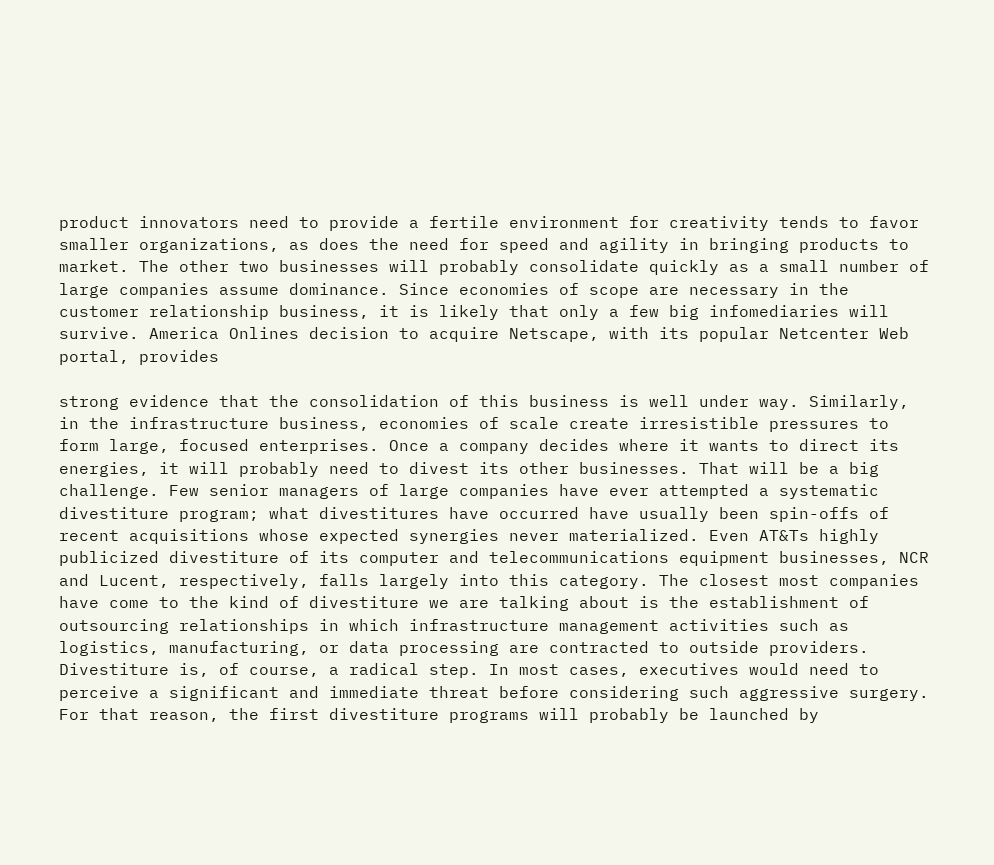product innovators need to provide a fertile environment for creativity tends to favor smaller organizations, as does the need for speed and agility in bringing products to market. The other two businesses will probably consolidate quickly as a small number of large companies assume dominance. Since economies of scope are necessary in the customer relationship business, it is likely that only a few big infomediaries will survive. America Onlines decision to acquire Netscape, with its popular Netcenter Web portal, provides

strong evidence that the consolidation of this business is well under way. Similarly, in the infrastructure business, economies of scale create irresistible pressures to form large, focused enterprises. Once a company decides where it wants to direct its energies, it will probably need to divest its other businesses. That will be a big challenge. Few senior managers of large companies have ever attempted a systematic divestiture program; what divestitures have occurred have usually been spin-offs of recent acquisitions whose expected synergies never materialized. Even AT&Ts highly publicized divestiture of its computer and telecommunications equipment businesses, NCR and Lucent, respectively, falls largely into this category. The closest most companies have come to the kind of divestiture we are talking about is the establishment of outsourcing relationships in which infrastructure management activities such as logistics, manufacturing, or data processing are contracted to outside providers. Divestiture is, of course, a radical step. In most cases, executives would need to perceive a significant and immediate threat before considering such aggressive surgery. For that reason, the first divestiture programs will probably be launched by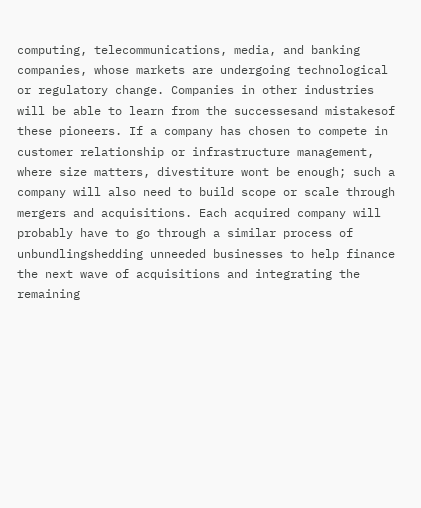computing, telecommunications, media, and banking companies, whose markets are undergoing technological or regulatory change. Companies in other industries will be able to learn from the successesand mistakesof these pioneers. If a company has chosen to compete in customer relationship or infrastructure management, where size matters, divestiture wont be enough; such a company will also need to build scope or scale through mergers and acquisitions. Each acquired company will probably have to go through a similar process of unbundlingshedding unneeded businesses to help finance the next wave of acquisitions and integrating the remaining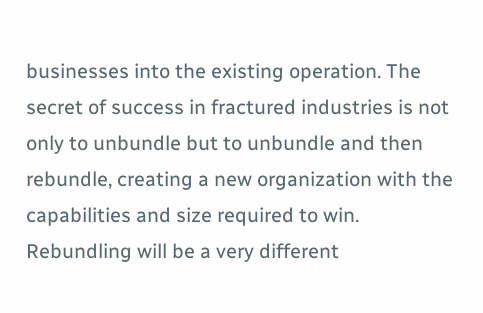businesses into the existing operation. The secret of success in fractured industries is not only to unbundle but to unbundle and then rebundle, creating a new organization with the capabilities and size required to win. Rebundling will be a very different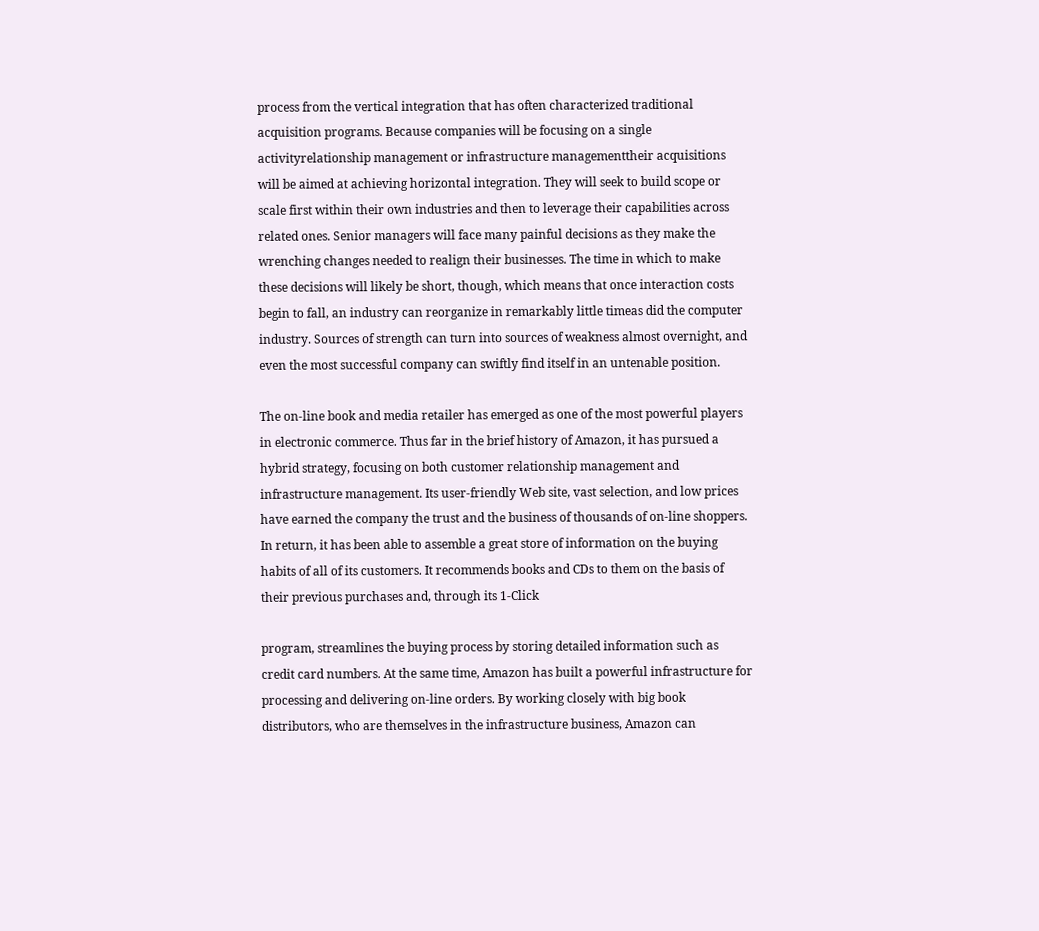process from the vertical integration that has often characterized traditional acquisition programs. Because companies will be focusing on a single activityrelationship management or infrastructure managementtheir acquisitions will be aimed at achieving horizontal integration. They will seek to build scope or scale first within their own industries and then to leverage their capabilities across related ones. Senior managers will face many painful decisions as they make the wrenching changes needed to realign their businesses. The time in which to make these decisions will likely be short, though, which means that once interaction costs begin to fall, an industry can reorganize in remarkably little timeas did the computer industry. Sources of strength can turn into sources of weakness almost overnight, and even the most successful company can swiftly find itself in an untenable position.

The on-line book and media retailer has emerged as one of the most powerful players in electronic commerce. Thus far in the brief history of Amazon, it has pursued a hybrid strategy, focusing on both customer relationship management and infrastructure management. Its user-friendly Web site, vast selection, and low prices have earned the company the trust and the business of thousands of on-line shoppers. In return, it has been able to assemble a great store of information on the buying habits of all of its customers. It recommends books and CDs to them on the basis of their previous purchases and, through its 1-Click

program, streamlines the buying process by storing detailed information such as credit card numbers. At the same time, Amazon has built a powerful infrastructure for processing and delivering on-line orders. By working closely with big book distributors, who are themselves in the infrastructure business, Amazon can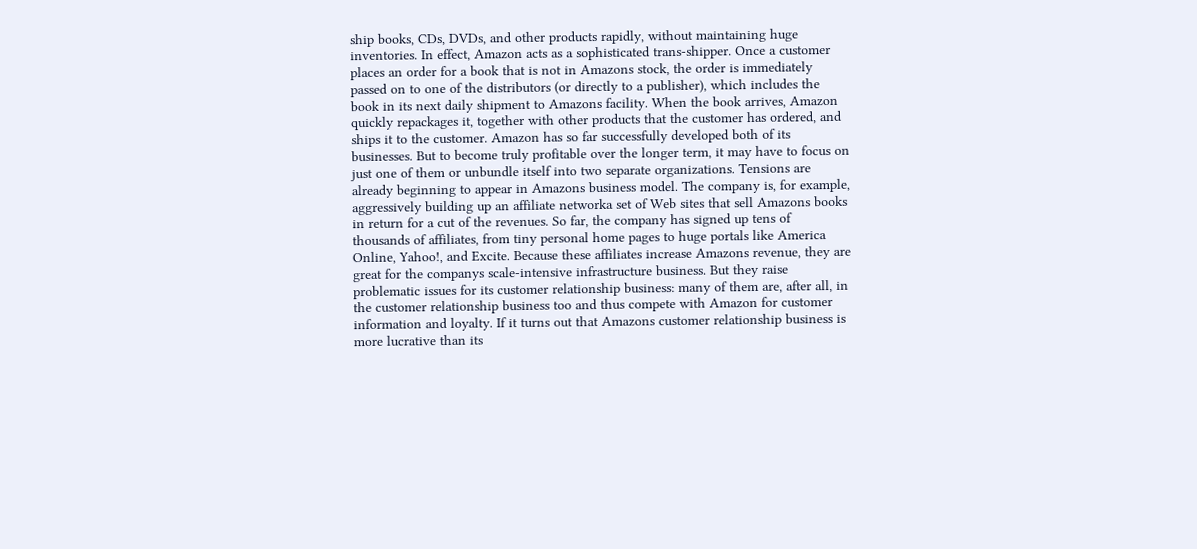ship books, CDs, DVDs, and other products rapidly, without maintaining huge inventories. In effect, Amazon acts as a sophisticated trans-shipper. Once a customer places an order for a book that is not in Amazons stock, the order is immediately passed on to one of the distributors (or directly to a publisher), which includes the book in its next daily shipment to Amazons facility. When the book arrives, Amazon quickly repackages it, together with other products that the customer has ordered, and ships it to the customer. Amazon has so far successfully developed both of its businesses. But to become truly profitable over the longer term, it may have to focus on just one of them or unbundle itself into two separate organizations. Tensions are already beginning to appear in Amazons business model. The company is, for example, aggressively building up an affiliate networka set of Web sites that sell Amazons books in return for a cut of the revenues. So far, the company has signed up tens of thousands of affiliates, from tiny personal home pages to huge portals like America Online, Yahoo!, and Excite. Because these affiliates increase Amazons revenue, they are great for the companys scale-intensive infrastructure business. But they raise problematic issues for its customer relationship business: many of them are, after all, in the customer relationship business too and thus compete with Amazon for customer information and loyalty. If it turns out that Amazons customer relationship business is more lucrative than its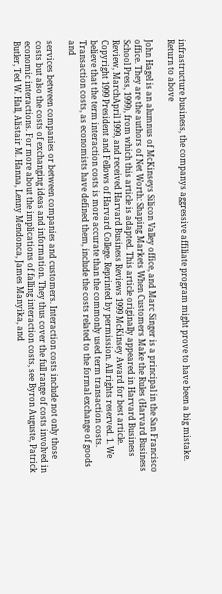infrastructure business, the companys aggressive affiliate program might prove to have been a big mistake. Return to above

John Hagel is an alumnus of McKinseys Silicon Valley office, and Marc Singer is a principal in the San Francisco office. They are the authors of Net Worth: Shaping Markets When Customers Make the Rules (Harvard Business School Press, 1999), from which this article is adapted. This article originally appeared in Harvard Business Review, MarchApril 1999, and received Harvard Business Reviews 1999 McKinsey Award for best article. Copyright 1999 President and Fellows of Harvard College. Reprinted by permission. All rights reserved. 1. We believe that the term interaction costs is more accurate than the commonly used term transaction costs. Transaction costs, as economists have defined them, include the costs related to the formal exchange of goods and

services between companies or between companies and customers. Interaction costs include not only those costs but also the costs of exchanging ideas and information. They thus cover the full range of costs involved in economic interactions. For more about the implications of falling interaction costs, see Byron Auguste, Patrick Butler, Ted W. Hall, Alistair M. Hanna, Lenny Mendonca, James Manyika, and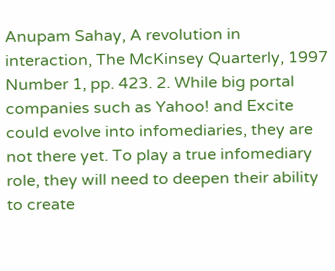Anupam Sahay, A revolution in interaction, The McKinsey Quarterly, 1997 Number 1, pp. 423. 2. While big portal companies such as Yahoo! and Excite could evolve into infomediaries, they are not there yet. To play a true infomediary role, they will need to deepen their ability to create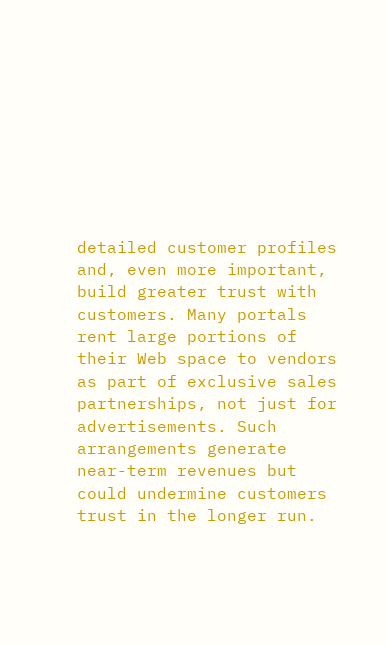detailed customer profiles and, even more important, build greater trust with customers. Many portals rent large portions of their Web space to vendors as part of exclusive sales partnerships, not just for advertisements. Such arrangements generate near-term revenues but could undermine customers trust in the longer run.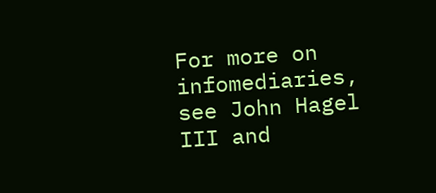For more on infomediaries, see John Hagel III and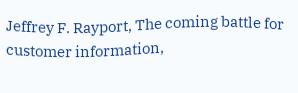Jeffrey F. Rayport, The coming battle for customer information,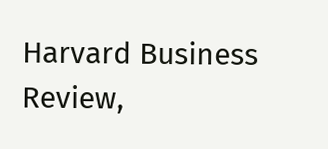Harvard Business Review,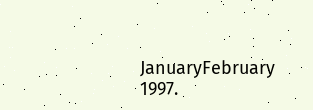JanuaryFebruary 1997.